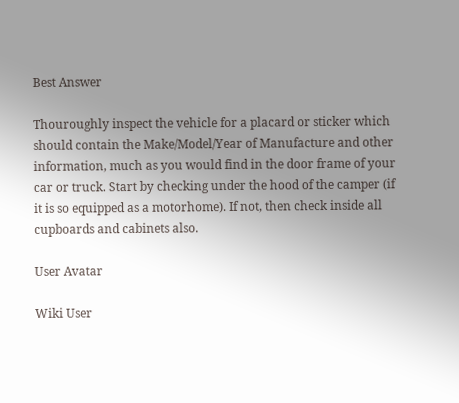Best Answer

Thouroughly inspect the vehicle for a placard or sticker which should contain the Make/Model/Year of Manufacture and other information, much as you would find in the door frame of your car or truck. Start by checking under the hood of the camper (if it is so equipped as a motorhome). If not, then check inside all cupboards and cabinets also.

User Avatar

Wiki User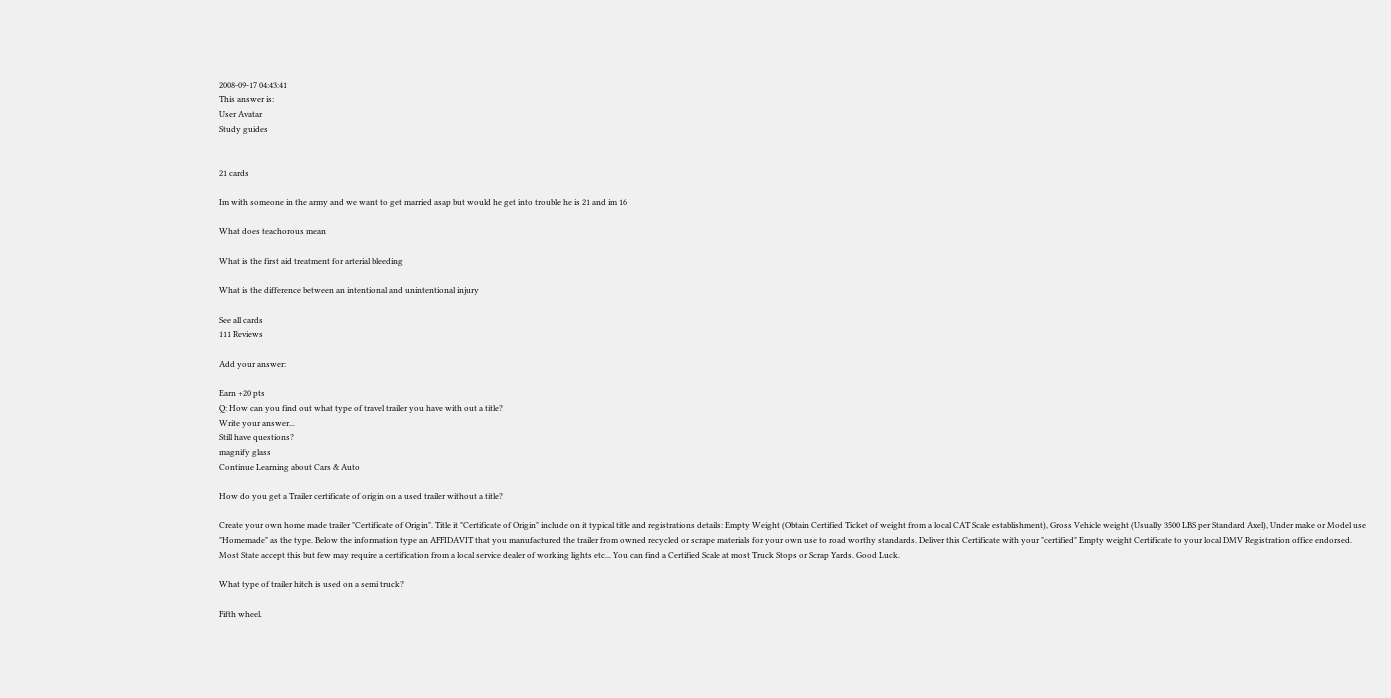2008-09-17 04:43:41
This answer is:
User Avatar
Study guides


21 cards

Im with someone in the army and we want to get married asap but would he get into trouble he is 21 and im 16

What does teachorous mean

What is the first aid treatment for arterial bleeding

What is the difference between an intentional and unintentional injury

See all cards
111 Reviews

Add your answer:

Earn +20 pts
Q: How can you find out what type of travel trailer you have with out a title?
Write your answer...
Still have questions?
magnify glass
Continue Learning about Cars & Auto

How do you get a Trailer certificate of origin on a used trailer without a title?

Create your own home made trailer "Certificate of Origin". Title it "Certificate of Origin" include on it typical title and registrations details: Empty Weight (Obtain Certified Ticket of weight from a local CAT Scale establishment), Gross Vehicle weight (Usually 3500 LBS per Standard Axel), Under make or Model use "Homemade" as the type. Below the information type an AFFIDAVIT that you manufactured the trailer from owned recycled or scrape materials for your own use to road worthy standards. Deliver this Certificate with your "certified" Empty weight Certificate to your local DMV Registration office endorsed. Most State accept this but few may require a certification from a local service dealer of working lights etc... You can find a Certified Scale at most Truck Stops or Scrap Yards. Good Luck.

What type of trailer hitch is used on a semi truck?

Fifth wheel.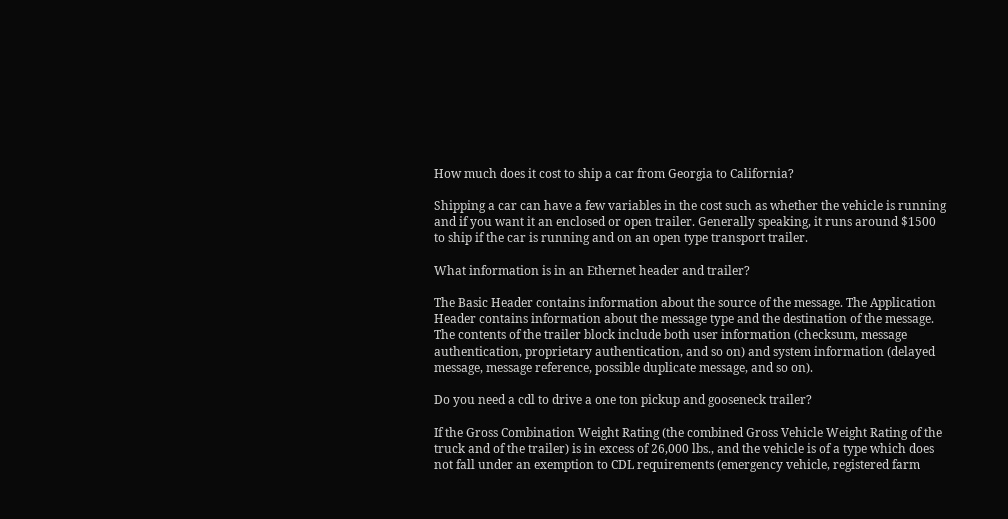How much does it cost to ship a car from Georgia to California?

Shipping a car can have a few variables in the cost such as whether the vehicle is running and if you want it an enclosed or open trailer. Generally speaking, it runs around $1500 to ship if the car is running and on an open type transport trailer.

What information is in an Ethernet header and trailer?

The Basic Header contains information about the source of the message. The Application Header contains information about the message type and the destination of the message. The contents of the trailer block include both user information (checksum, message authentication, proprietary authentication, and so on) and system information (delayed message, message reference, possible duplicate message, and so on).

Do you need a cdl to drive a one ton pickup and gooseneck trailer?

If the Gross Combination Weight Rating (the combined Gross Vehicle Weight Rating of the truck and of the trailer) is in excess of 26,000 lbs., and the vehicle is of a type which does not fall under an exemption to CDL requirements (emergency vehicle, registered farm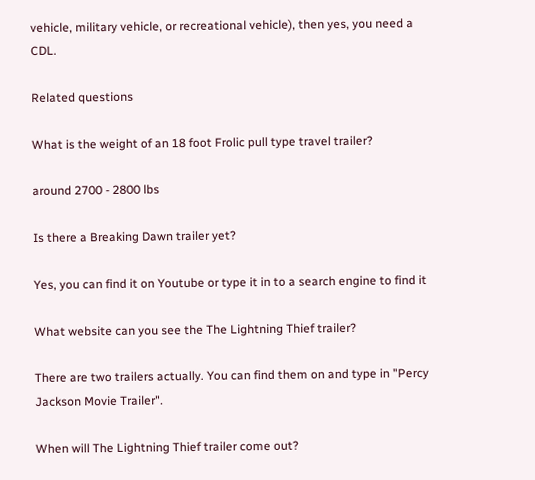vehicle, military vehicle, or recreational vehicle), then yes, you need a CDL.

Related questions

What is the weight of an 18 foot Frolic pull type travel trailer?

around 2700 - 2800 lbs

Is there a Breaking Dawn trailer yet?

Yes, you can find it on Youtube or type it in to a search engine to find it

What website can you see the The Lightning Thief trailer?

There are two trailers actually. You can find them on and type in "Percy Jackson Movie Trailer".

When will The Lightning Thief trailer come out?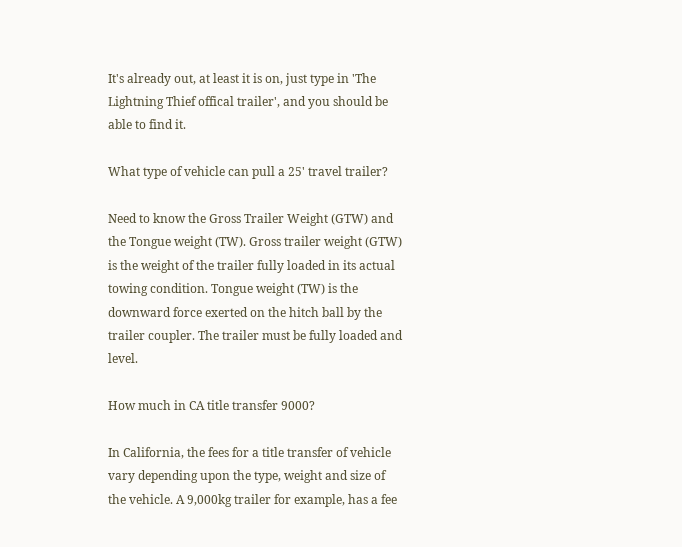It's already out, at least it is on, just type in 'The Lightning Thief offical trailer', and you should be able to find it.

What type of vehicle can pull a 25' travel trailer?

Need to know the Gross Trailer Weight (GTW) and the Tongue weight (TW). Gross trailer weight (GTW) is the weight of the trailer fully loaded in its actual towing condition. Tongue weight (TW) is the downward force exerted on the hitch ball by the trailer coupler. The trailer must be fully loaded and level.

How much in CA title transfer 9000?

In California, the fees for a title transfer of vehicle vary depending upon the type, weight and size of the vehicle. A 9,000kg trailer for example, has a fee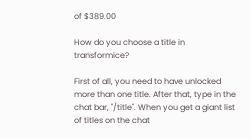of $389.00

How do you choose a title in transformice?

First of all, you need to have unlocked more than one title. After that, type in the chat bar, "/title". When you get a giant list of titles on the chat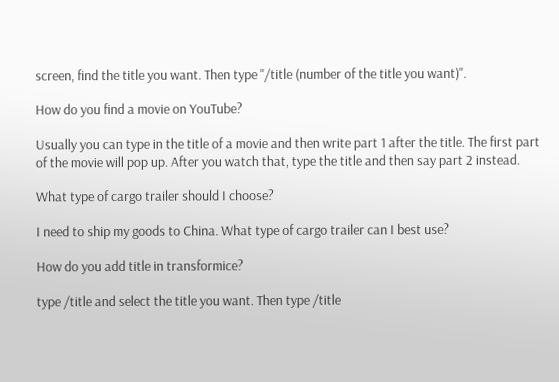screen, find the title you want. Then type "/title (number of the title you want)".

How do you find a movie on YouTube?

Usually you can type in the title of a movie and then write part 1 after the title. The first part of the movie will pop up. After you watch that, type the title and then say part 2 instead.

What type of cargo trailer should I choose?

I need to ship my goods to China. What type of cargo trailer can I best use?

How do you add title in transformice?

type /title and select the title you want. Then type /title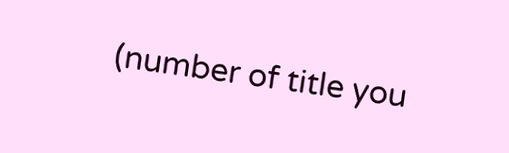(number of title you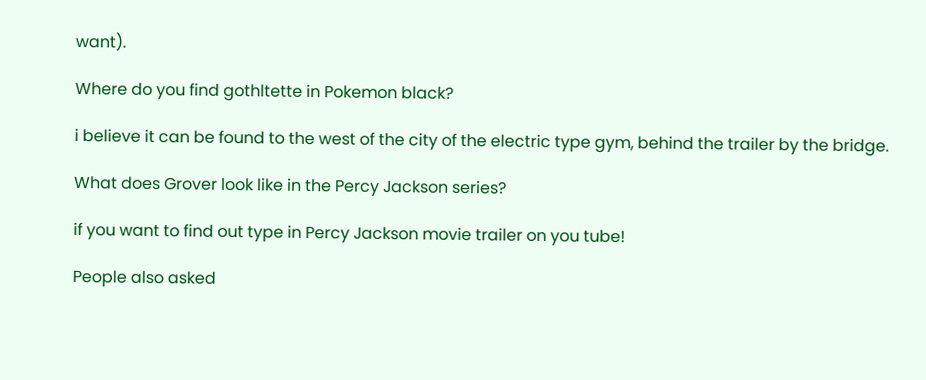want).

Where do you find gothltette in Pokemon black?

i believe it can be found to the west of the city of the electric type gym, behind the trailer by the bridge.

What does Grover look like in the Percy Jackson series?

if you want to find out type in Percy Jackson movie trailer on you tube!

People also asked